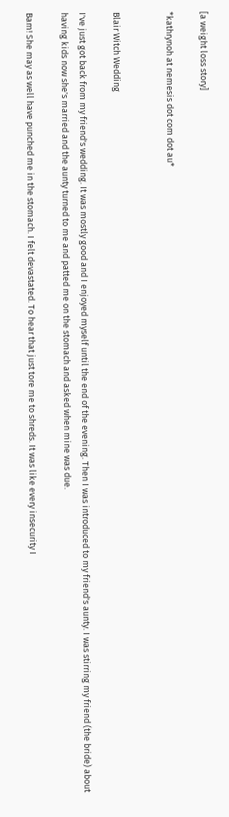[a weight loss story]

*kathrynoh at nemesis dot com dot au*


Blair Witch Wedding

I've just got back from my friend's wedding. It was mostly good and I enjoyed myself until the end of the evening. Then I was introduced to my friend's aunty. I was stirring my friend (the bride) about having kids now she's married and the aunty turned to me and patted me on the stomach and asked when mine was due.

Bam! She may as well have punched me in the stomach. I felt devastated. To hear that just tore me to shreds. It was like every insecurity I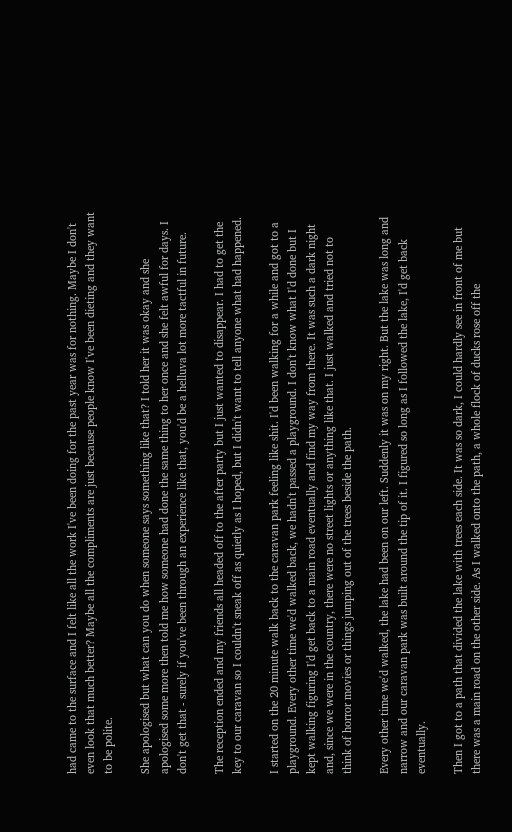had came to the surface and I felt like all the work I've been doing for the past year was for nothing. Maybe I don't even look that much better? Maybe all the compliments are just because people know I've been dieting and they want to be polite.

She apologised but what can you do when someone says something like that? I told her it was okay and she apologised some more then told me how someone had done the same thing to her once and she felt awful for days. I don't get that - surely if you've been through an experience like that, you'd be a helluva lot more tactful in future.

The reception ended and my friends all headed off to the after party but I just wanted to disappear. I had to get the key to our caravan so I couldn't sneak off as quietly as I hoped, but I didn't want to tell anyone what had happened.

I started on the 20 minute walk back to the caravan park feeling like shit. I'd been walking for a while and got to a playground. Every other time we'd walked back, we hadn't passed a playground. I don't know what I'd done but I kept walking figuring I'd get back to a main road eventually and find my way from there. It was such a dark night and, since we were in the country, there were no street lights or anything like that. I just walked and tried not to think of horror movies or things jumping out of the trees beside the path.

Every other time we'd walked, the lake had been on our left. Suddenly it was on my right. But the lake was long and narrow and our caravan park was built around the tip of it. I figured so long as I followed the lake, I'd get back eventually.

Then I got to a path that divided the lake with trees each side. It was so dark, I could hardly see in front of me but there was a main road on the other side. As I walked onto the path, a whole flock of ducks rose off the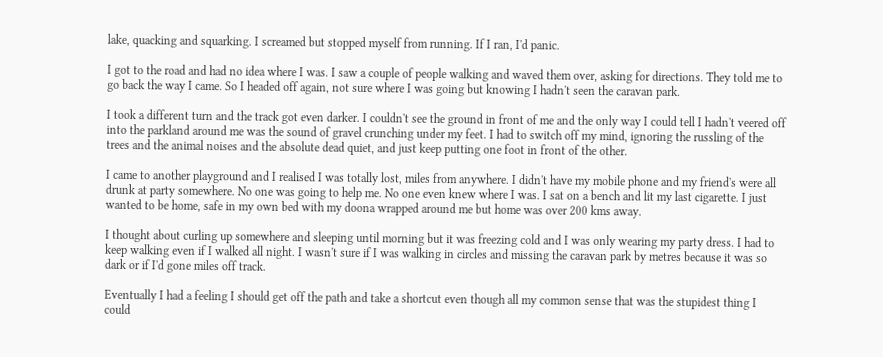lake, quacking and squarking. I screamed but stopped myself from running. If I ran, I'd panic.

I got to the road and had no idea where I was. I saw a couple of people walking and waved them over, asking for directions. They told me to go back the way I came. So I headed off again, not sure where I was going but knowing I hadn't seen the caravan park.

I took a different turn and the track got even darker. I couldn't see the ground in front of me and the only way I could tell I hadn't veered off into the parkland around me was the sound of gravel crunching under my feet. I had to switch off my mind, ignoring the russling of the trees and the animal noises and the absolute dead quiet, and just keep putting one foot in front of the other.

I came to another playground and I realised I was totally lost, miles from anywhere. I didn't have my mobile phone and my friend's were all drunk at party somewhere. No one was going to help me. No one even knew where I was. I sat on a bench and lit my last cigarette. I just wanted to be home, safe in my own bed with my doona wrapped around me but home was over 200 kms away.

I thought about curling up somewhere and sleeping until morning but it was freezing cold and I was only wearing my party dress. I had to keep walking even if I walked all night. I wasn't sure if I was walking in circles and missing the caravan park by metres because it was so dark or if I'd gone miles off track.

Eventually I had a feeling I should get off the path and take a shortcut even though all my common sense that was the stupidest thing I could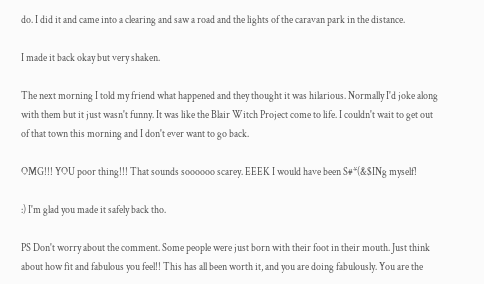do. I did it and came into a clearing and saw a road and the lights of the caravan park in the distance.

I made it back okay but very shaken.

The next morning I told my friend what happened and they thought it was hilarious. Normally I'd joke along with them but it just wasn't funny. It was like the Blair Witch Project come to life. I couldn't wait to get out of that town this morning and I don't ever want to go back.

OMG!!! YOU poor thing!!! That sounds soooooo scarey. EEEK I would have been S#*(&$INg myself!

:) I'm glad you made it safely back tho.

PS Don't worry about the comment. Some people were just born with their foot in their mouth. Just think about how fit and fabulous you feel!! This has all been worth it, and you are doing fabulously. You are the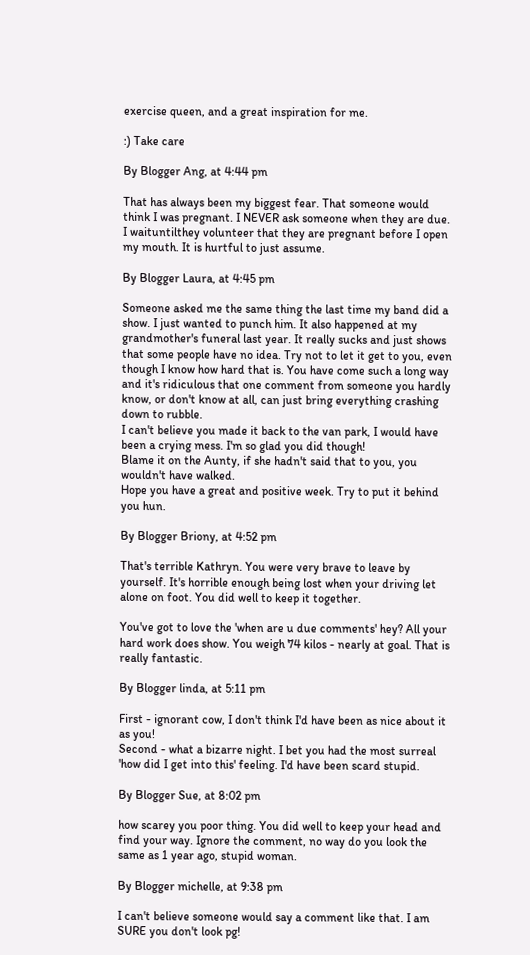exercise queen, and a great inspiration for me.

:) Take care

By Blogger Ang, at 4:44 pm

That has always been my biggest fear. That someone would think I was pregnant. I NEVER ask someone when they are due. I waituntilthey volunteer that they are pregnant before I open my mouth. It is hurtful to just assume.

By Blogger Laura, at 4:45 pm

Someone asked me the same thing the last time my band did a show. I just wanted to punch him. It also happened at my grandmother's funeral last year. It really sucks and just shows that some people have no idea. Try not to let it get to you, even though I know how hard that is. You have come such a long way and it's ridiculous that one comment from someone you hardly know, or don't know at all, can just bring everything crashing down to rubble.
I can't believe you made it back to the van park, I would have been a crying mess. I'm so glad you did though!
Blame it on the Aunty, if she hadn't said that to you, you wouldn't have walked.
Hope you have a great and positive week. Try to put it behind you hun.

By Blogger Briony, at 4:52 pm

That's terrible Kathryn. You were very brave to leave by yourself. It's horrible enough being lost when your driving let alone on foot. You did well to keep it together.

You've got to love the 'when are u due comments' hey? All your hard work does show. You weigh 74 kilos - nearly at goal. That is really fantastic.

By Blogger linda, at 5:11 pm

First - ignorant cow, I don't think I'd have been as nice about it as you!
Second - what a bizarre night. I bet you had the most surreal 'how did I get into this' feeling. I'd have been scard stupid.

By Blogger Sue, at 8:02 pm

how scarey you poor thing. You did well to keep your head and find your way. Ignore the comment, no way do you look the same as 1 year ago, stupid woman.

By Blogger michelle, at 9:38 pm

I can't believe someone would say a comment like that. I am SURE you don't look pg!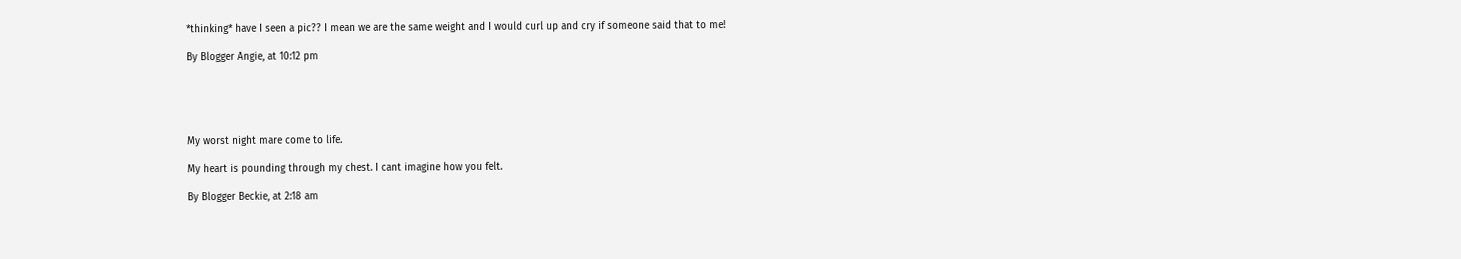*thinking* have I seen a pic?? I mean we are the same weight and I would curl up and cry if someone said that to me!

By Blogger Angie, at 10:12 pm





My worst night mare come to life.

My heart is pounding through my chest. I cant imagine how you felt.

By Blogger Beckie, at 2:18 am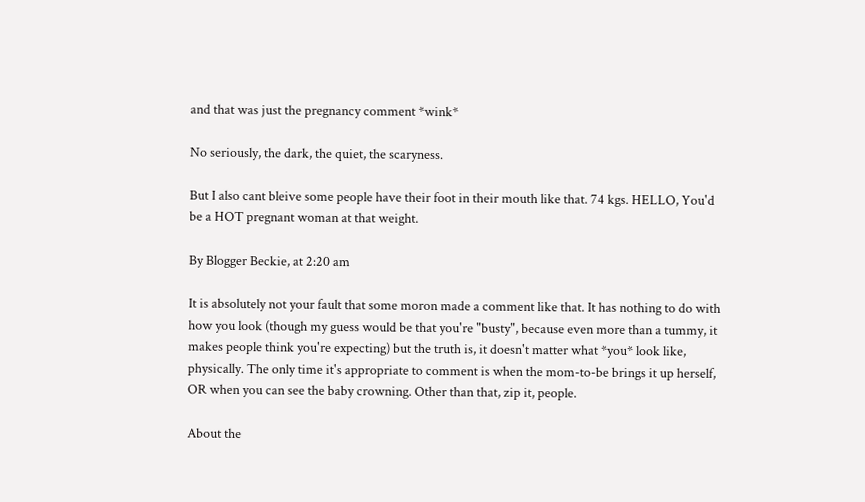and that was just the pregnancy comment *wink*

No seriously, the dark, the quiet, the scaryness.

But I also cant bleive some people have their foot in their mouth like that. 74 kgs. HELLO, You'd be a HOT pregnant woman at that weight.

By Blogger Beckie, at 2:20 am

It is absolutely not your fault that some moron made a comment like that. It has nothing to do with how you look (though my guess would be that you're "busty", because even more than a tummy, it makes people think you're expecting) but the truth is, it doesn't matter what *you* look like, physically. The only time it's appropriate to comment is when the mom-to-be brings it up herself, OR when you can see the baby crowning. Other than that, zip it, people.

About the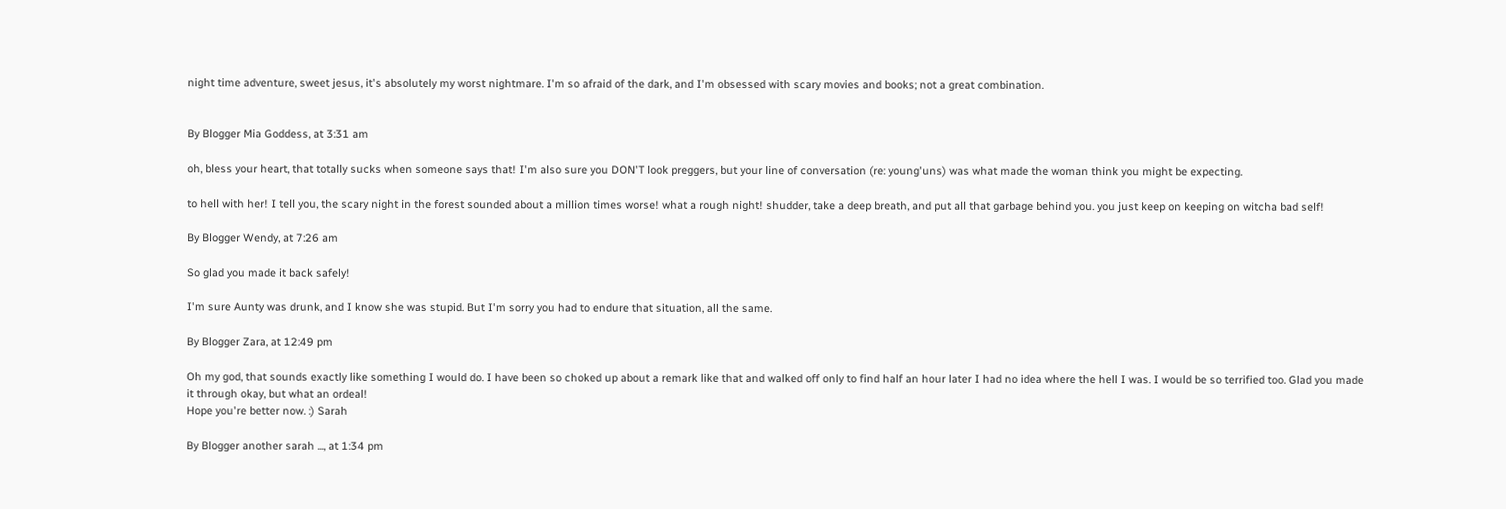night time adventure, sweet jesus, it's absolutely my worst nightmare. I'm so afraid of the dark, and I'm obsessed with scary movies and books; not a great combination.


By Blogger Mia Goddess, at 3:31 am

oh, bless your heart, that totally sucks when someone says that! I'm also sure you DON'T look preggers, but your line of conversation (re: young'uns) was what made the woman think you might be expecting.

to hell with her! I tell you, the scary night in the forest sounded about a million times worse! what a rough night! shudder, take a deep breath, and put all that garbage behind you. you just keep on keeping on witcha bad self!

By Blogger Wendy, at 7:26 am

So glad you made it back safely!

I'm sure Aunty was drunk, and I know she was stupid. But I'm sorry you had to endure that situation, all the same.

By Blogger Zara, at 12:49 pm

Oh my god, that sounds exactly like something I would do. I have been so choked up about a remark like that and walked off only to find half an hour later I had no idea where the hell I was. I would be so terrified too. Glad you made it through okay, but what an ordeal!
Hope you're better now. :) Sarah

By Blogger another sarah ..., at 1:34 pm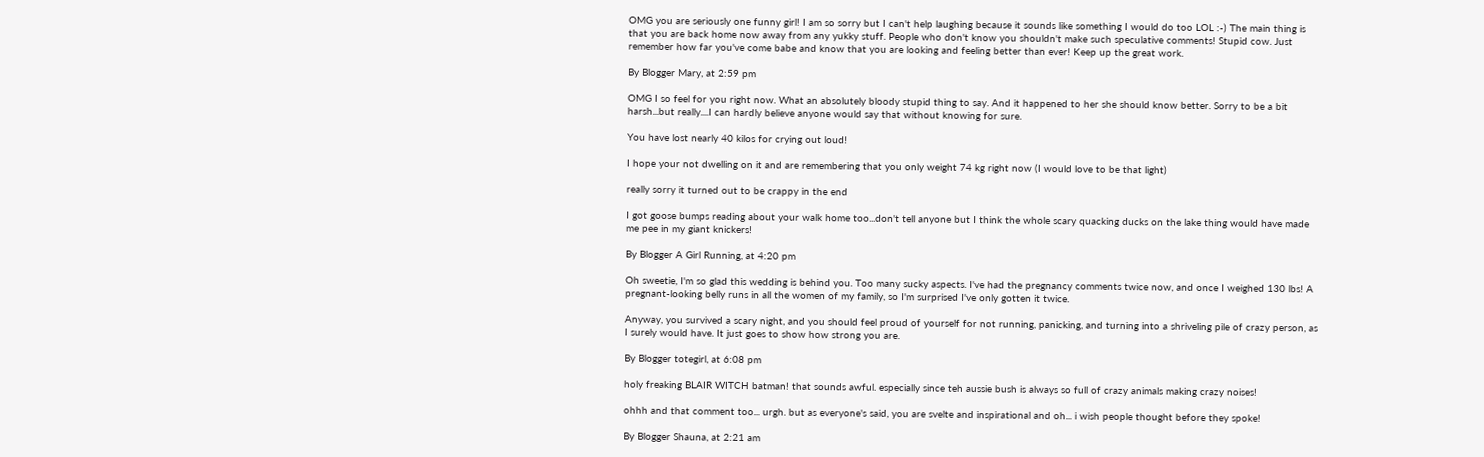OMG you are seriously one funny girl! I am so sorry but I can't help laughing because it sounds like something I would do too LOL :-) The main thing is that you are back home now away from any yukky stuff. People who don't know you shouldn't make such speculative comments! Stupid cow. Just remember how far you've come babe and know that you are looking and feeling better than ever! Keep up the great work.

By Blogger Mary, at 2:59 pm

OMG I so feel for you right now. What an absolutely bloody stupid thing to say. And it happened to her she should know better. Sorry to be a bit harsh...but really....I can hardly believe anyone would say that without knowing for sure.

You have lost nearly 40 kilos for crying out loud!

I hope your not dwelling on it and are remembering that you only weight 74 kg right now (I would love to be that light)

really sorry it turned out to be crappy in the end

I got goose bumps reading about your walk home too...don't tell anyone but I think the whole scary quacking ducks on the lake thing would have made me pee in my giant knickers!

By Blogger A Girl Running, at 4:20 pm

Oh sweetie, I'm so glad this wedding is behind you. Too many sucky aspects. I've had the pregnancy comments twice now, and once I weighed 130 lbs! A pregnant-looking belly runs in all the women of my family, so I'm surprised I've only gotten it twice.

Anyway, you survived a scary night, and you should feel proud of yourself for not running, panicking, and turning into a shriveling pile of crazy person, as I surely would have. It just goes to show how strong you are.

By Blogger totegirl, at 6:08 pm

holy freaking BLAIR WITCH batman! that sounds awful. especially since teh aussie bush is always so full of crazy animals making crazy noises!

ohhh and that comment too... urgh. but as everyone's said, you are svelte and inspirational and oh... i wish people thought before they spoke!

By Blogger Shauna, at 2:21 am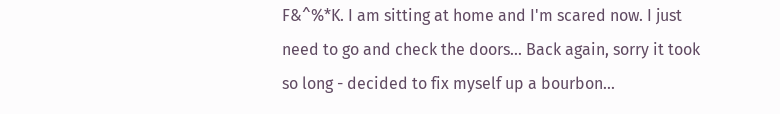F&^%*K. I am sitting at home and I'm scared now. I just need to go and check the doors... Back again, sorry it took so long - decided to fix myself up a bourbon...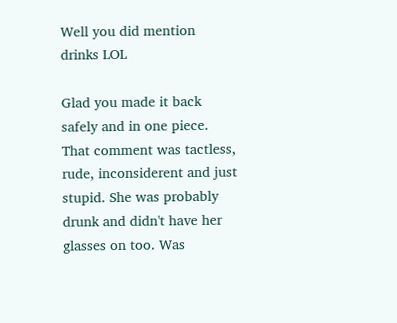Well you did mention drinks LOL

Glad you made it back safely and in one piece. That comment was tactless, rude, inconsiderent and just stupid. She was probably drunk and didn't have her glasses on too. Was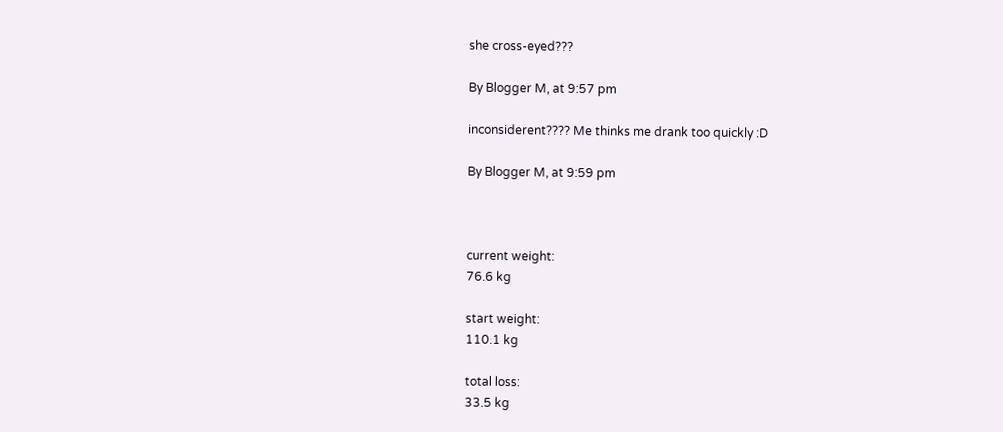she cross-eyed???

By Blogger M, at 9:57 pm

inconsiderent???? Me thinks me drank too quickly :D

By Blogger M, at 9:59 pm



current weight:
76.6 kg

start weight:
110.1 kg

total loss:
33.5 kg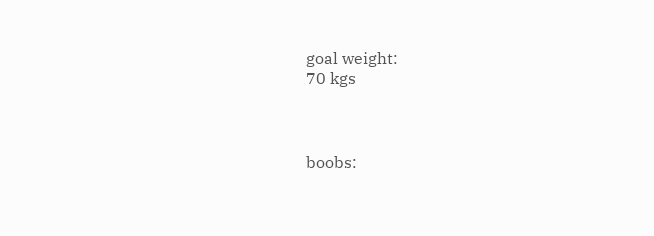goal weight:
70 kgs



boobs: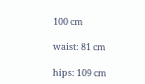100 cm

waist: 81 cm

hips: 109 cm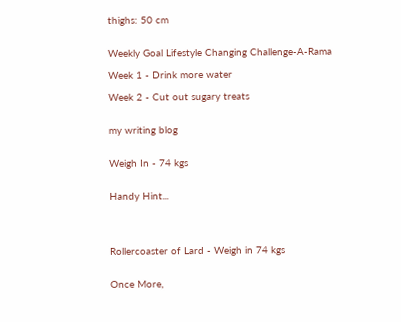thighs: 50 cm


Weekly Goal Lifestyle Changing Challenge-A-Rama

Week 1 - Drink more water

Week 2 - Cut out sugary treats


my writing blog


Weigh In - 74 kgs


Handy Hint...




Rollercoaster of Lard - Weigh in 74 kgs


Once More,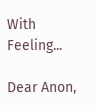With Feeling...

Dear Anon,